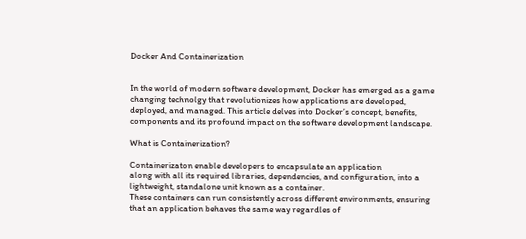Docker And Containerization


In the world of modern software development, Docker has emerged as a game changing technolgy that revolutionizes how applications are developed, deployed, and managed. This article delves into Docker’s concept, benefits, components and its profound impact on the software development landscape.

What is Containerization?

Containerizaton enable developers to encapsulate an application
along with all its required libraries, dependencies, and configuration, into a lightweight, standalone unit known as a container.
These containers can run consistently across different environments, ensuring that an application behaves the same way regardles of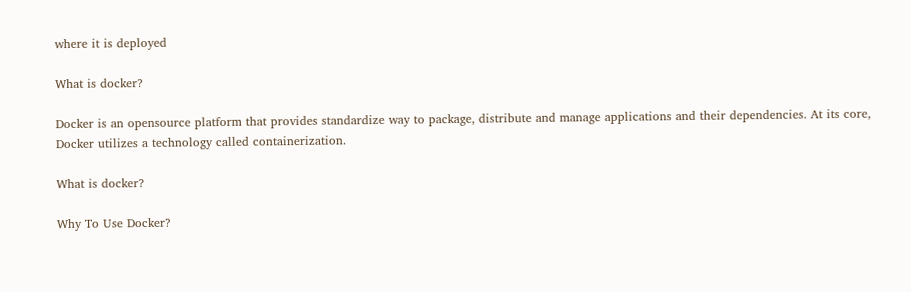where it is deployed

What is docker?

Docker is an opensource platform that provides standardize way to package, distribute and manage applications and their dependencies. At its core, Docker utilizes a technology called containerization.

What is docker?

Why To Use Docker?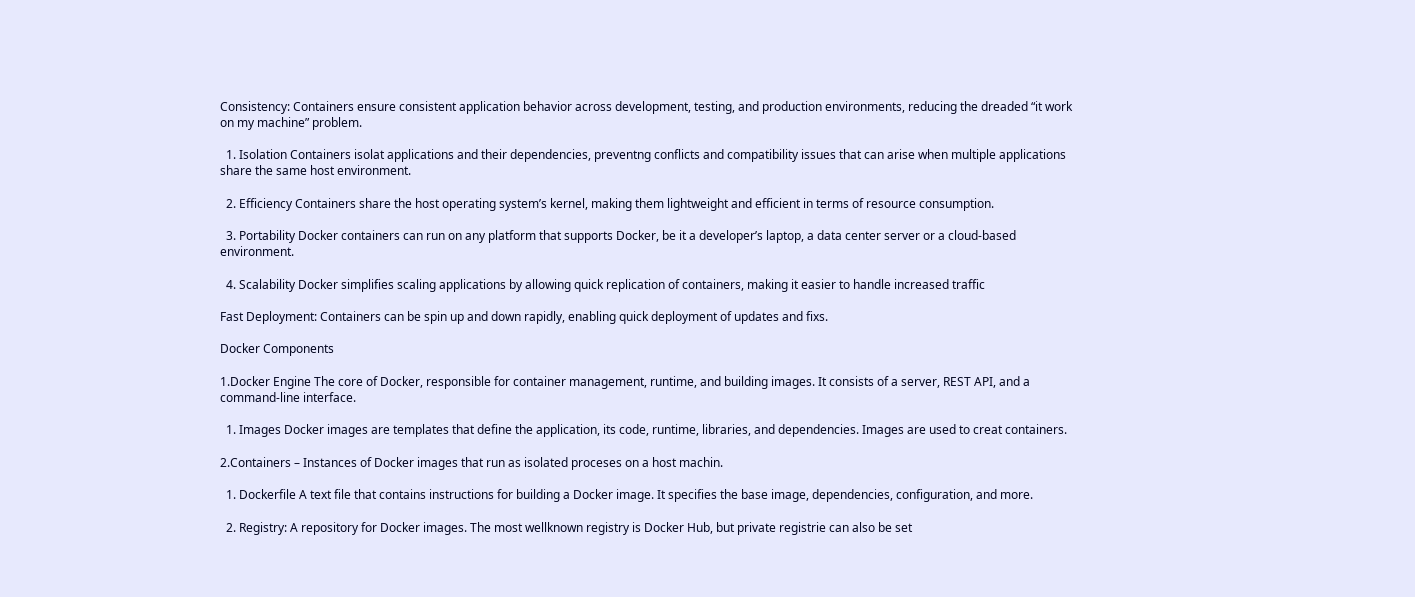Consistency: Containers ensure consistent application behavior across development, testing, and production environments, reducing the dreaded “it work on my machine” problem.

  1. Isolation Containers isolat applications and their dependencies, preventng conflicts and compatibility issues that can arise when multiple applications share the same host environment.

  2. Efficiency Containers share the host operating system’s kernel, making them lightweight and efficient in terms of resource consumption.

  3. Portability Docker containers can run on any platform that supports Docker, be it a developer’s laptop, a data center server or a cloud-based environment.

  4. Scalability Docker simplifies scaling applications by allowing quick replication of containers, making it easier to handle increased traffic

Fast Deployment: Containers can be spin up and down rapidly, enabling quick deployment of updates and fixs.

Docker Components

1.Docker Engine The core of Docker, responsible for container management, runtime, and building images. It consists of a server, REST API, and a command-line interface.

  1. Images Docker images are templates that define the application, its code, runtime, libraries, and dependencies. Images are used to creat containers.

2.Containers – Instances of Docker images that run as isolated proceses on a host machin.

  1. Dockerfile A text file that contains instructions for building a Docker image. It specifies the base image, dependencies, configuration, and more.

  2. Registry: A repository for Docker images. The most wellknown registry is Docker Hub, but private registrie can also be set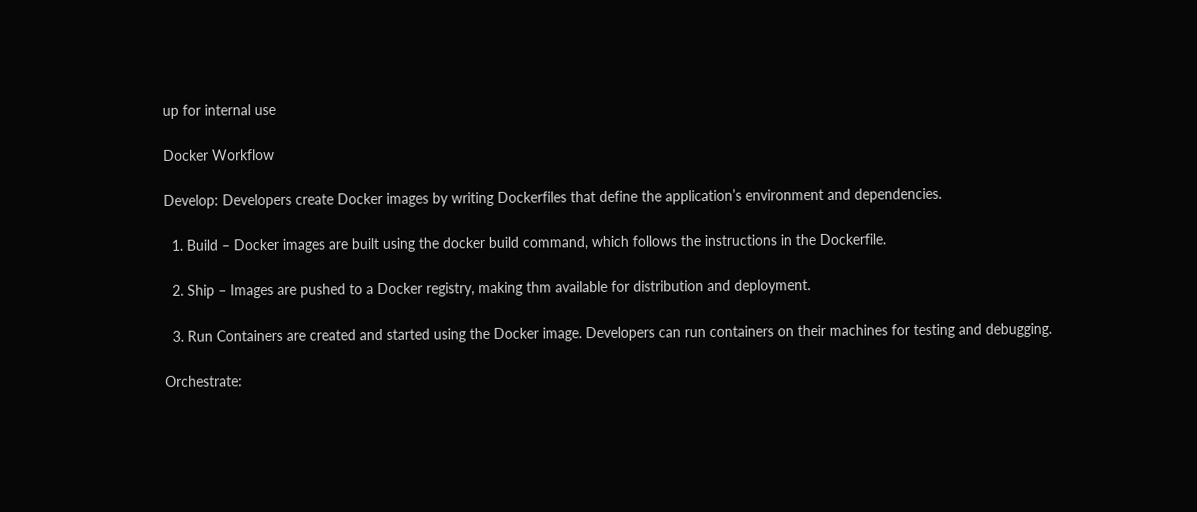up for internal use

Docker Workflow

Develop: Developers create Docker images by writing Dockerfiles that define the application’s environment and dependencies.

  1. Build – Docker images are built using the docker build command, which follows the instructions in the Dockerfile.

  2. Ship – Images are pushed to a Docker registry, making thm available for distribution and deployment.

  3. Run Containers are created and started using the Docker image. Developers can run containers on their machines for testing and debugging.

Orchestrate: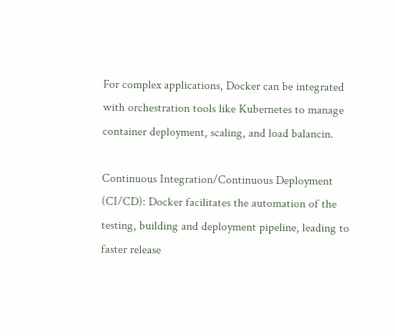For complex applications, Docker can be integrated with orchestration tools like Kubernetes to manage container deployment, scaling, and load balancin.

Continuous Integration/Continuous Deployment (CI/CD): Docker facilitates the automation of the testing, building and deployment pipeline, leading to faster release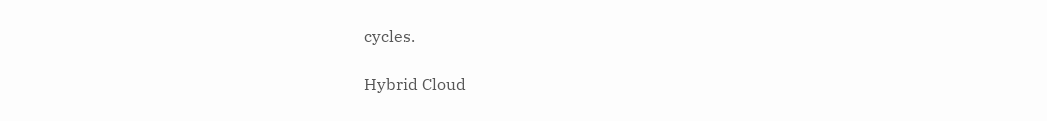cycles.

Hybrid Cloud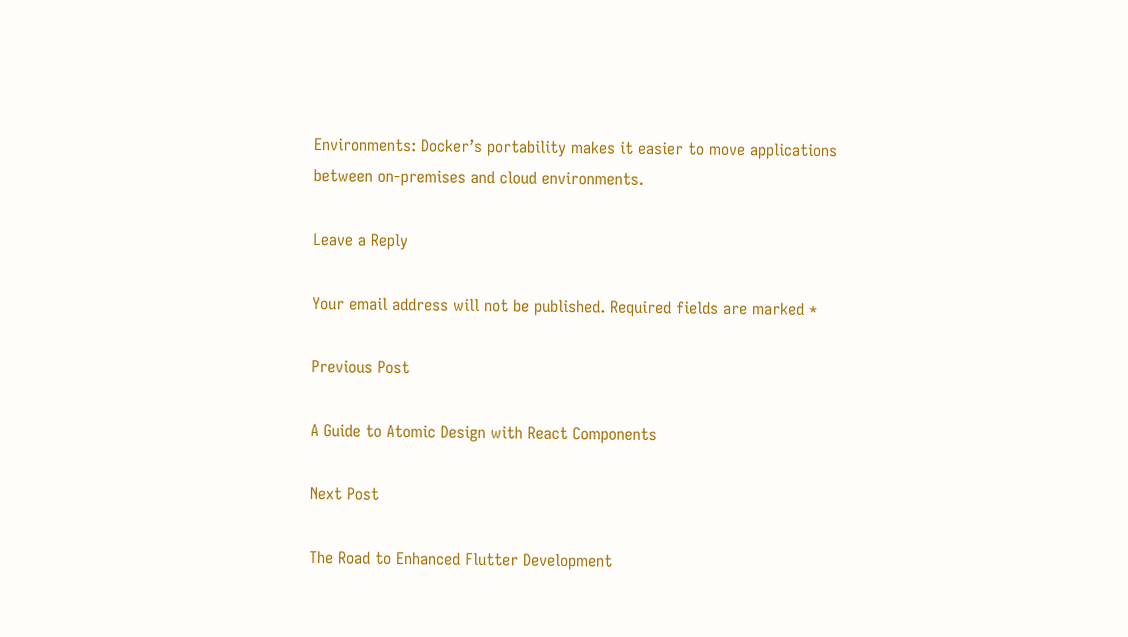Environments: Docker’s portability makes it easier to move applications between on-premises and cloud environments.

Leave a Reply

Your email address will not be published. Required fields are marked *

Previous Post

A Guide to Atomic Design with React Components

Next Post

The Road to Enhanced Flutter Development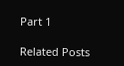Part 1

Related Posts